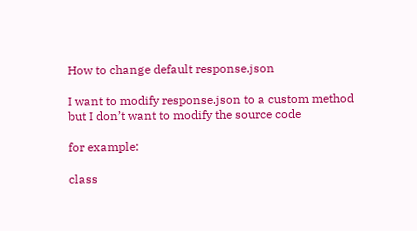How to change default response.json

I want to modify response.json to a custom method
but I don’t want to modify the source code

for example:

class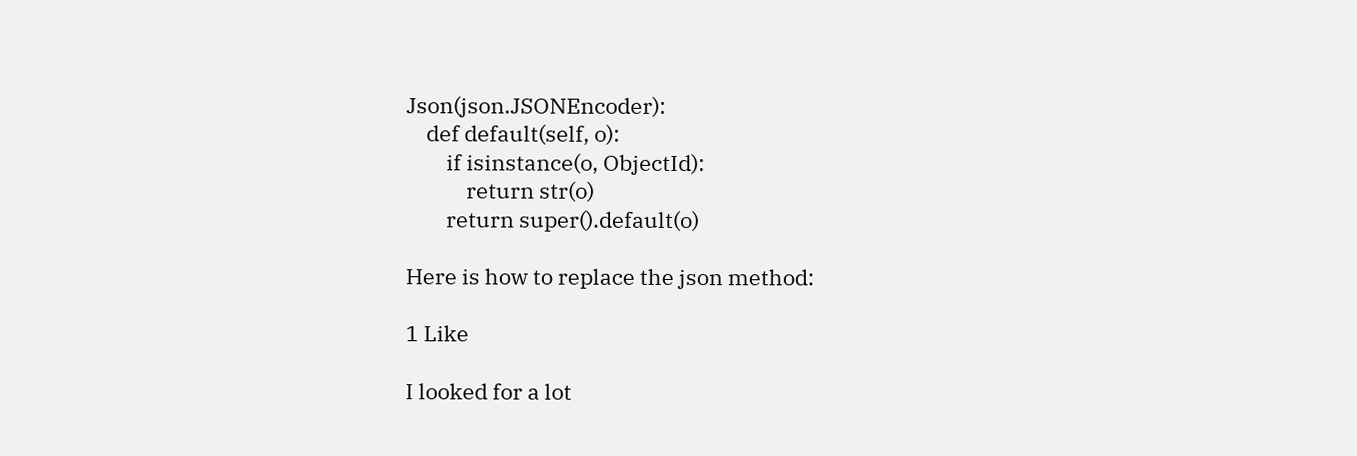Json(json.JSONEncoder):
    def default(self, o):
        if isinstance(o, ObjectId):
            return str(o)
        return super().default(o)

Here is how to replace the json method:

1 Like

I looked for a lot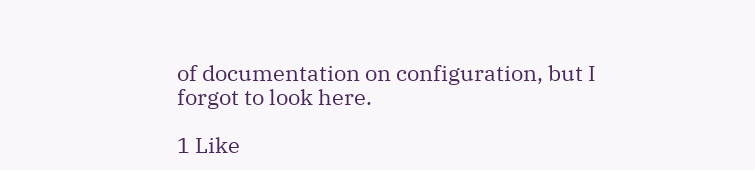of documentation on configuration, but I forgot to look here.

1 Like